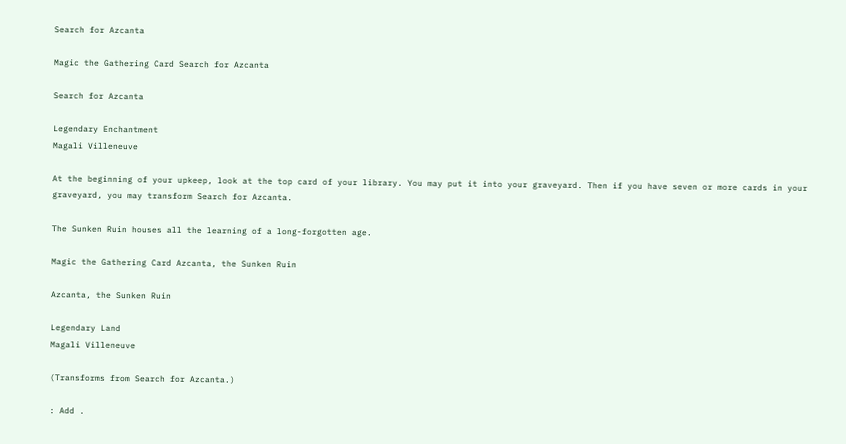Search for Azcanta

Magic the Gathering Card Search for Azcanta

Search for Azcanta

Legendary Enchantment
Magali Villeneuve

At the beginning of your upkeep, look at the top card of your library. You may put it into your graveyard. Then if you have seven or more cards in your graveyard, you may transform Search for Azcanta.

The Sunken Ruin houses all the learning of a long-forgotten age.

Magic the Gathering Card Azcanta, the Sunken Ruin

Azcanta, the Sunken Ruin

Legendary Land
Magali Villeneuve

(Transforms from Search for Azcanta.)

: Add .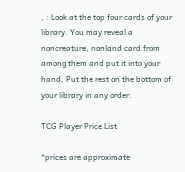, : Look at the top four cards of your library. You may reveal a noncreature, nonland card from among them and put it into your hand. Put the rest on the bottom of your library in any order.

TCG Player Price List

*prices are approximate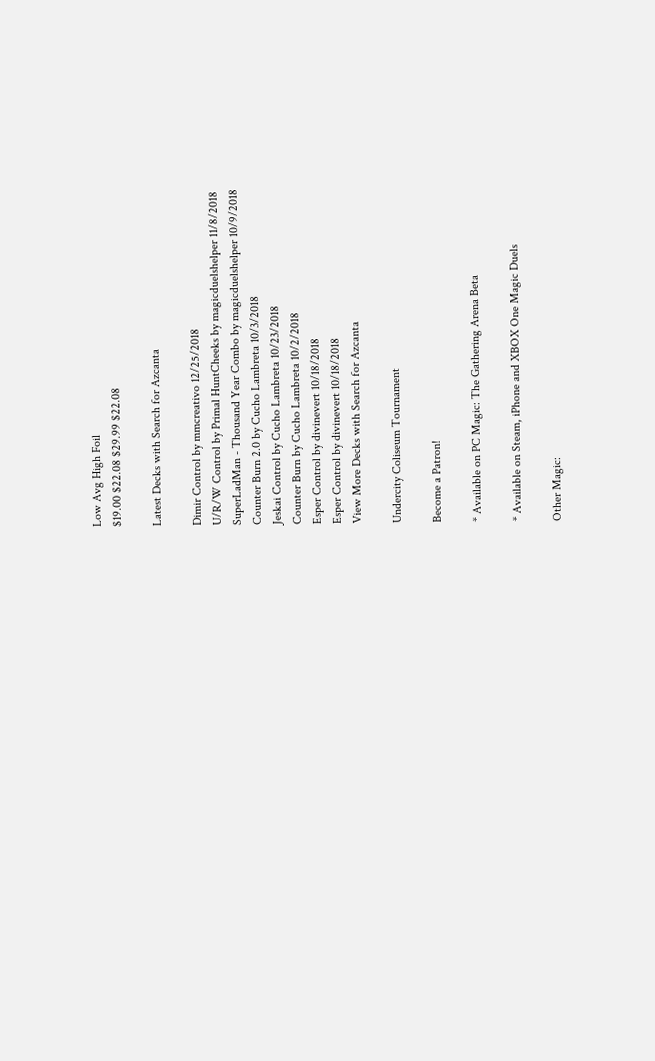Low Avg High Foil
$19.00 $22.08 $29.99 $22.08

Latest Decks with Search for Azcanta

Dimir Control by mmcreativo 12/25/2018
U/R/W Control by Primal HuntCheeks by magicduelshelper 11/8/2018
SuperLadMan - Thousand Year Combo by magicduelshelper 10/9/2018
Counter Burn 2.0 by Cucho Lambreta 10/3/2018
Jeskai Control by Cucho Lambreta 10/23/2018
Counter Burn by Cucho Lambreta 10/2/2018
Esper Control by divinevert 10/18/2018
Esper Control by divinevert 10/18/2018
View More Decks with Search for Azcanta

Undercity Coliseum Tournament

Become a Patron!

* Available on PC Magic: The Gathering Arena Beta

* Available on Steam, iPhone and XBOX One Magic Duels

Other Magic: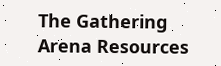The Gathering Arena Resources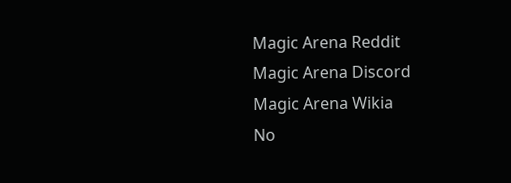Magic Arena Reddit
Magic Arena Discord
Magic Arena Wikia
No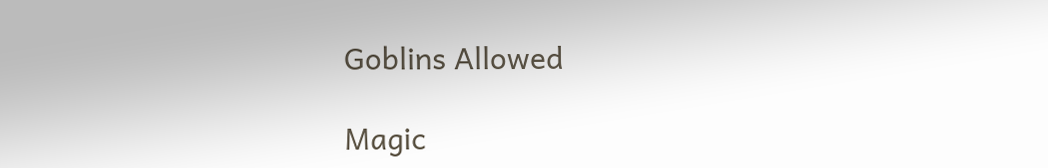Goblins Allowed

Magic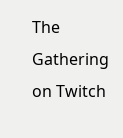The Gathering on Twitch